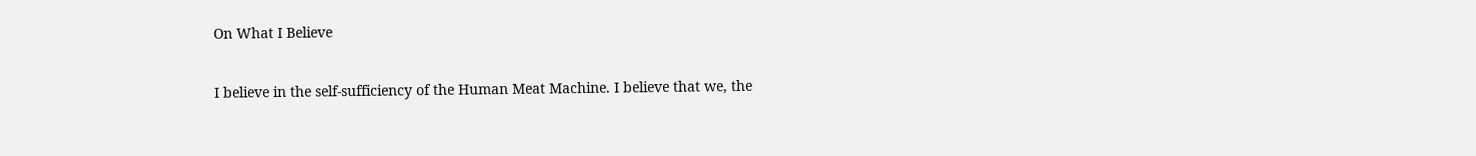On What I Believe

I believe in the self-sufficiency of the Human Meat Machine. I believe that we, the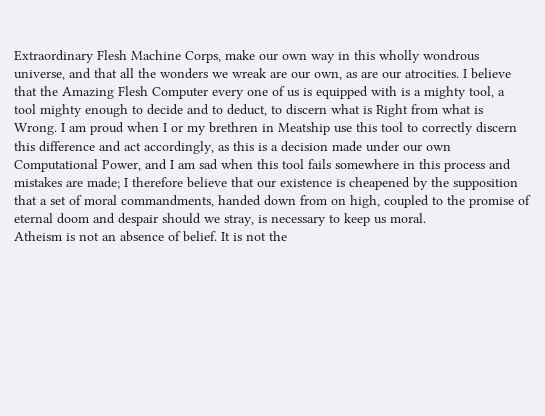Extraordinary Flesh Machine Corps, make our own way in this wholly wondrous universe, and that all the wonders we wreak are our own, as are our atrocities. I believe that the Amazing Flesh Computer every one of us is equipped with is a mighty tool, a tool mighty enough to decide and to deduct, to discern what is Right from what is Wrong. I am proud when I or my brethren in Meatship use this tool to correctly discern this difference and act accordingly, as this is a decision made under our own Computational Power, and I am sad when this tool fails somewhere in this process and mistakes are made; I therefore believe that our existence is cheapened by the supposition that a set of moral commandments, handed down from on high, coupled to the promise of eternal doom and despair should we stray, is necessary to keep us moral.
Atheism is not an absence of belief. It is not the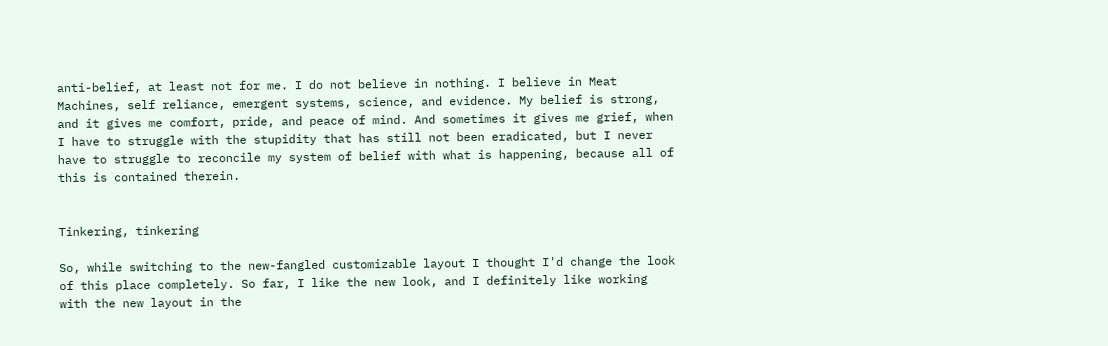anti-belief, at least not for me. I do not believe in nothing. I believe in Meat Machines, self reliance, emergent systems, science, and evidence. My belief is strong, and it gives me comfort, pride, and peace of mind. And sometimes it gives me grief, when I have to struggle with the stupidity that has still not been eradicated, but I never have to struggle to reconcile my system of belief with what is happening, because all of this is contained therein.


Tinkering, tinkering

So, while switching to the new-fangled customizable layout I thought I'd change the look of this place completely. So far, I like the new look, and I definitely like working with the new layout in the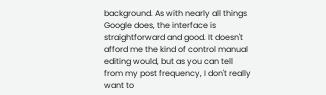background. As with nearly all things Google does, the interface is straightforward and good. It doesn't afford me the kind of control manual editing would, but as you can tell from my post frequency, I don't really want to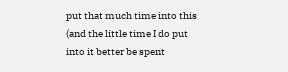put that much time into this (and the little time I do put into it better be spent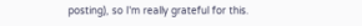posting), so I'm really grateful for this.